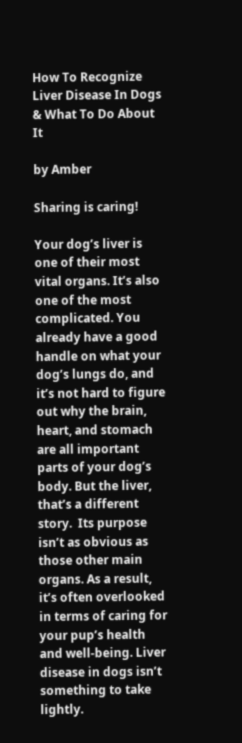How To Recognize Liver Disease In Dogs & What To Do About It

by Amber

Sharing is caring!

Your dog’s liver is one of their most vital organs. It’s also one of the most complicated. You already have a good handle on what your dog’s lungs do, and it’s not hard to figure out why the brain, heart, and stomach are all important parts of your dog’s body. But the liver, that’s a different story.  Its purpose isn’t as obvious as those other main organs. As a result, it’s often overlooked in terms of caring for your pup’s health and well-being. Liver disease in dogs isn’t something to take lightly.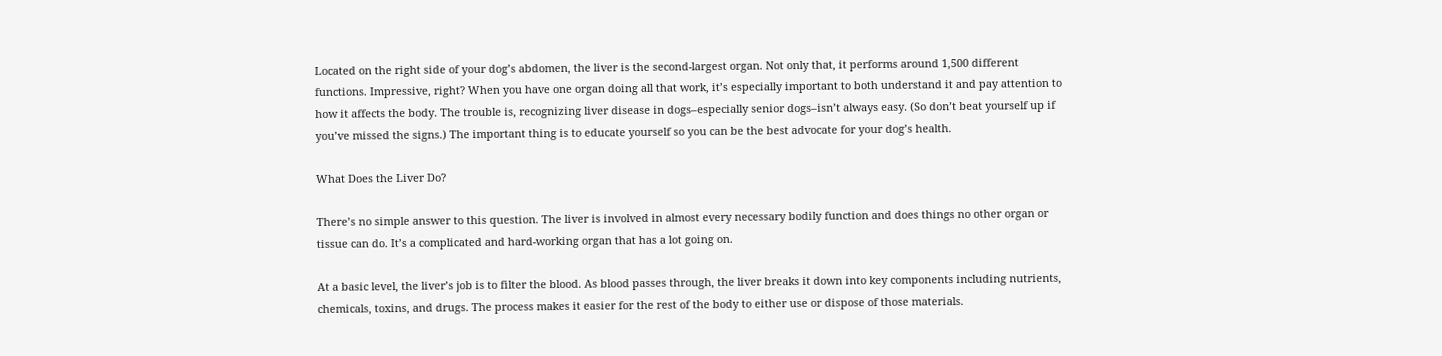Located on the right side of your dog’s abdomen, the liver is the second-largest organ. Not only that, it performs around 1,500 different functions. Impressive, right? When you have one organ doing all that work, it’s especially important to both understand it and pay attention to how it affects the body. The trouble is, recognizing liver disease in dogs–especially senior dogs–isn’t always easy. (So don’t beat yourself up if you’ve missed the signs.) The important thing is to educate yourself so you can be the best advocate for your dog’s health.

What Does the Liver Do?

There’s no simple answer to this question. The liver is involved in almost every necessary bodily function and does things no other organ or tissue can do. It’s a complicated and hard-working organ that has a lot going on.

At a basic level, the liver’s job is to filter the blood. As blood passes through, the liver breaks it down into key components including nutrients, chemicals, toxins, and drugs. The process makes it easier for the rest of the body to either use or dispose of those materials.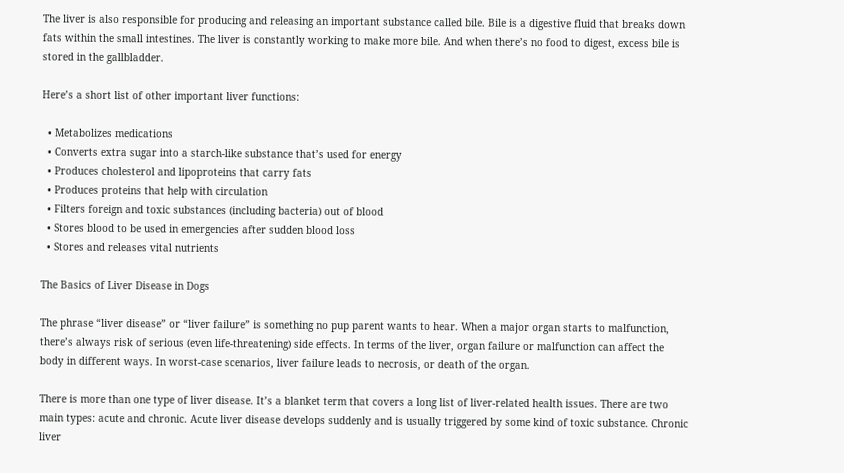The liver is also responsible for producing and releasing an important substance called bile. Bile is a digestive fluid that breaks down fats within the small intestines. The liver is constantly working to make more bile. And when there’s no food to digest, excess bile is stored in the gallbladder.

Here’s a short list of other important liver functions:

  • Metabolizes medications
  • Converts extra sugar into a starch-like substance that’s used for energy
  • Produces cholesterol and lipoproteins that carry fats
  • Produces proteins that help with circulation
  • Filters foreign and toxic substances (including bacteria) out of blood
  • Stores blood to be used in emergencies after sudden blood loss
  • Stores and releases vital nutrients

The Basics of Liver Disease in Dogs

The phrase “liver disease” or “liver failure” is something no pup parent wants to hear. When a major organ starts to malfunction, there’s always risk of serious (even life-threatening) side effects. In terms of the liver, organ failure or malfunction can affect the body in different ways. In worst-case scenarios, liver failure leads to necrosis, or death of the organ.

There is more than one type of liver disease. It’s a blanket term that covers a long list of liver-related health issues. There are two main types: acute and chronic. Acute liver disease develops suddenly and is usually triggered by some kind of toxic substance. Chronic liver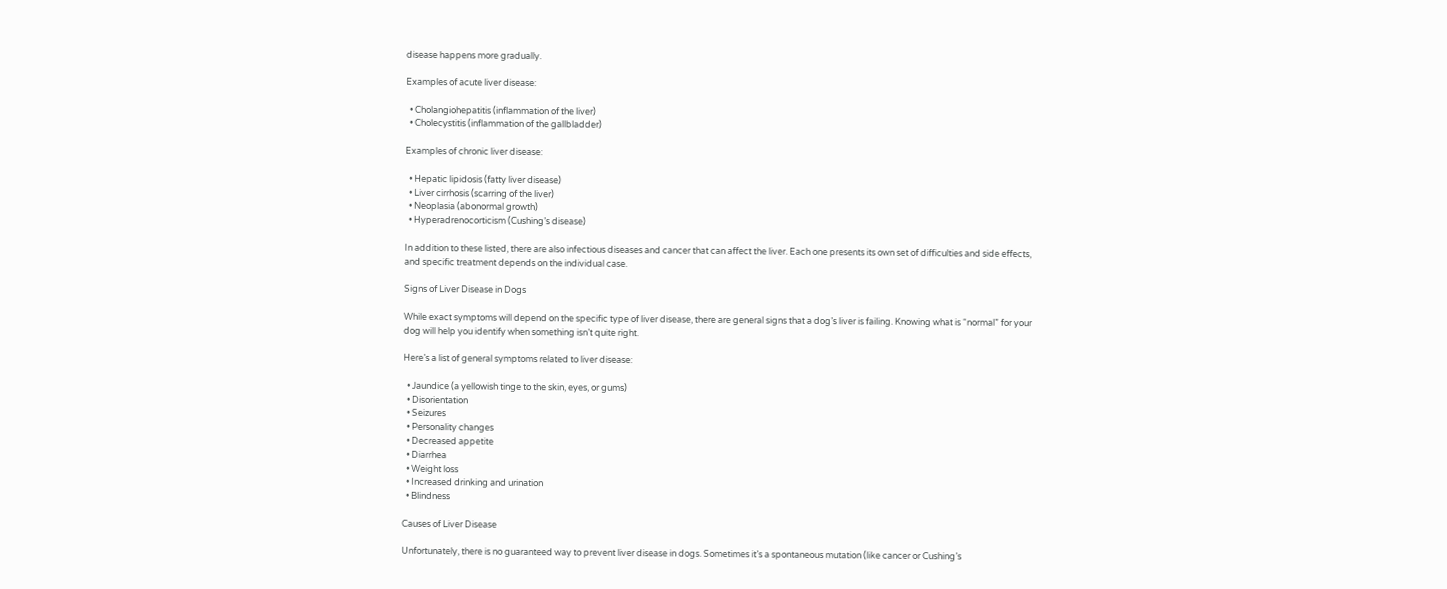disease happens more gradually.

Examples of acute liver disease:

  • Cholangiohepatitis (inflammation of the liver)
  • Cholecystitis (inflammation of the gallbladder)

Examples of chronic liver disease:

  • Hepatic lipidosis (fatty liver disease)
  • Liver cirrhosis (scarring of the liver)
  • Neoplasia (abonormal growth)
  • Hyperadrenocorticism (Cushing’s disease)

In addition to these listed, there are also infectious diseases and cancer that can affect the liver. Each one presents its own set of difficulties and side effects, and specific treatment depends on the individual case.

Signs of Liver Disease in Dogs

While exact symptoms will depend on the specific type of liver disease, there are general signs that a dog’s liver is failing. Knowing what is “normal” for your dog will help you identify when something isn’t quite right.

Here’s a list of general symptoms related to liver disease:

  • Jaundice (a yellowish tinge to the skin, eyes, or gums)
  • Disorientation
  • Seizures
  • Personality changes
  • Decreased appetite
  • Diarrhea
  • Weight loss
  • Increased drinking and urination
  • Blindness

Causes of Liver Disease

Unfortunately, there is no guaranteed way to prevent liver disease in dogs. Sometimes it’s a spontaneous mutation (like cancer or Cushing’s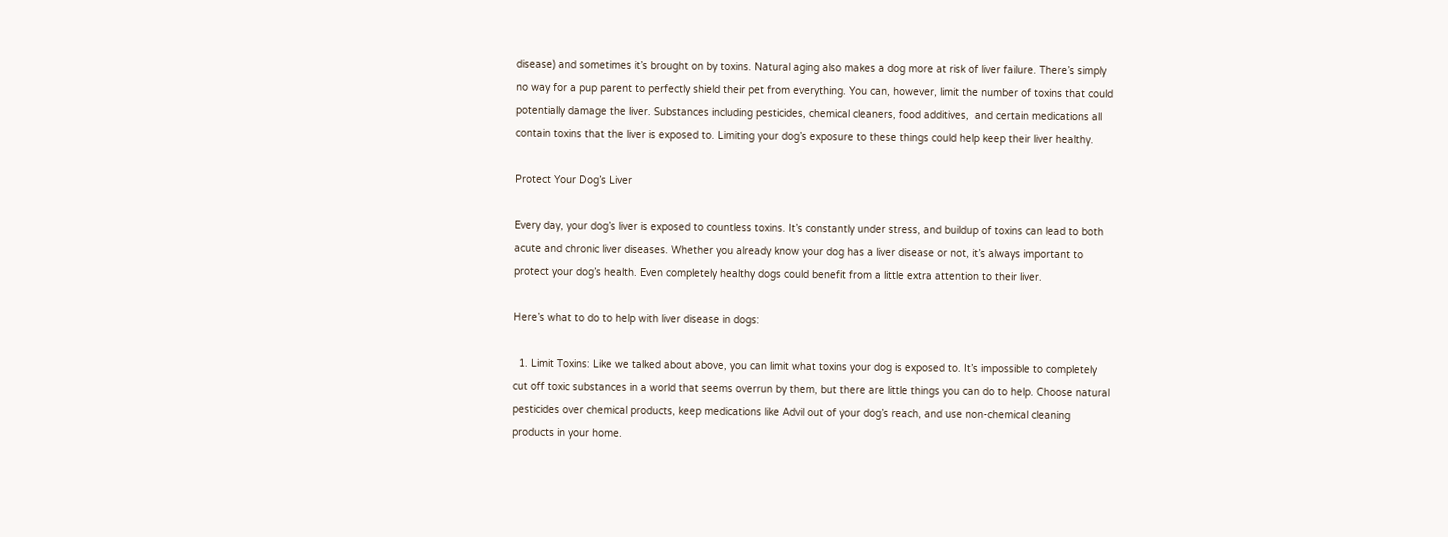disease) and sometimes it’s brought on by toxins. Natural aging also makes a dog more at risk of liver failure. There’s simply no way for a pup parent to perfectly shield their pet from everything. You can, however, limit the number of toxins that could potentially damage the liver. Substances including pesticides, chemical cleaners, food additives,  and certain medications all contain toxins that the liver is exposed to. Limiting your dog’s exposure to these things could help keep their liver healthy.

Protect Your Dog’s Liver

Every day, your dog’s liver is exposed to countless toxins. It’s constantly under stress, and buildup of toxins can lead to both acute and chronic liver diseases. Whether you already know your dog has a liver disease or not, it’s always important to protect your dog’s health. Even completely healthy dogs could benefit from a little extra attention to their liver.

Here’s what to do to help with liver disease in dogs:

  1. Limit Toxins: Like we talked about above, you can limit what toxins your dog is exposed to. It’s impossible to completely cut off toxic substances in a world that seems overrun by them, but there are little things you can do to help. Choose natural pesticides over chemical products, keep medications like Advil out of your dog’s reach, and use non-chemical cleaning products in your home.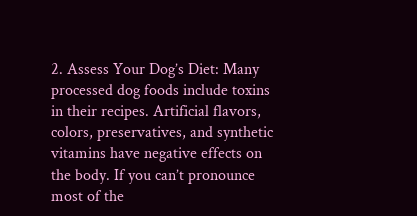2. Assess Your Dog’s Diet: Many processed dog foods include toxins in their recipes. Artificial flavors, colors, preservatives, and synthetic vitamins have negative effects on the body. If you can’t pronounce most of the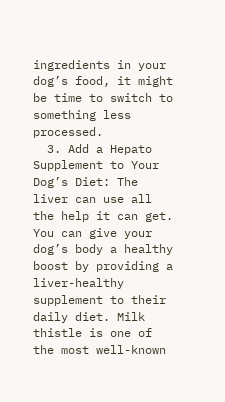ingredients in your dog’s food, it might be time to switch to something less processed.
  3. Add a Hepato Supplement to Your Dog’s Diet: The liver can use all the help it can get. You can give your dog’s body a healthy boost by providing a liver-healthy supplement to their daily diet. Milk thistle is one of the most well-known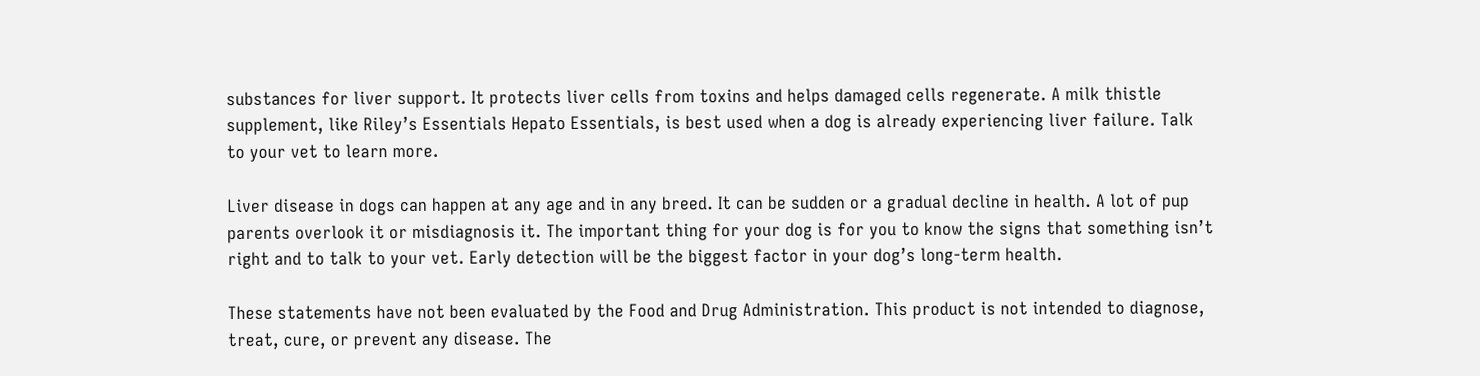substances for liver support. It protects liver cells from toxins and helps damaged cells regenerate. A milk thistle supplement, like Riley’s Essentials Hepato Essentials, is best used when a dog is already experiencing liver failure. Talk to your vet to learn more.

Liver disease in dogs can happen at any age and in any breed. It can be sudden or a gradual decline in health. A lot of pup parents overlook it or misdiagnosis it. The important thing for your dog is for you to know the signs that something isn’t right and to talk to your vet. Early detection will be the biggest factor in your dog’s long-term health.

These statements have not been evaluated by the Food and Drug Administration. This product is not intended to diagnose, treat, cure, or prevent any disease. The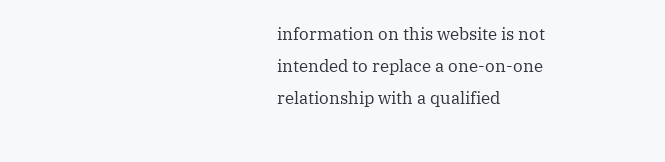information on this website is not intended to replace a one-on-one relationship with a qualified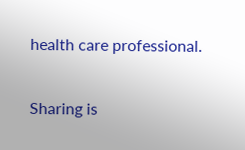health care professional.

Sharing is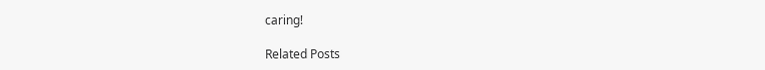caring!

Related Posts